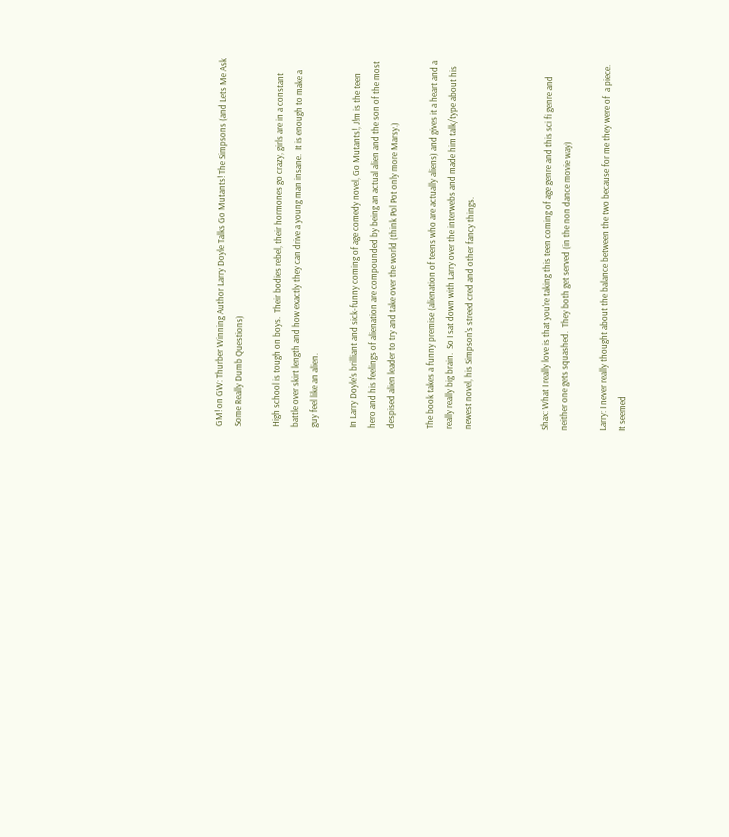GM! on GW: Thurber Winning Author Larry Doyle Talks Go Mutants! The Simpsons (and Lets Me Ask Some Really Dumb Questions)

High school is tough on boys.  Their bodies rebel, their hormones go crazy, girls are in a constant battle over skirt length and how exactly they can drive a young man insane.  It is enough to make a guy feel like an alien.

In Larry Doyle's brilliant and sick-funny coming of age comedy novel, Go Mutants!, J!m is the teen hero and his feelings of alienation are compounded by being an actual alien and the son of the most despised alien leader to try and take over the world (think Pol Pot only more Marsy.)

The book takes a funny premise (alienation of teens who are actually aliens) and gives it a heart and a really really big brain.  So I sat down with Larry over the interwebs and made him talk/type about his newest novel, his Simpson's streed cred and other fancy things.



Shax: What I really love is that you're taking this teen coming of age genre and this sci fi genre and neither one gets squashed.  They both get served (in the non dance movie way)

Larry: I never really thought about the balance between the two because for me they were of  a piece. It seemed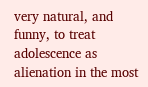very natural, and funny, to treat adolescence as  alienation in the most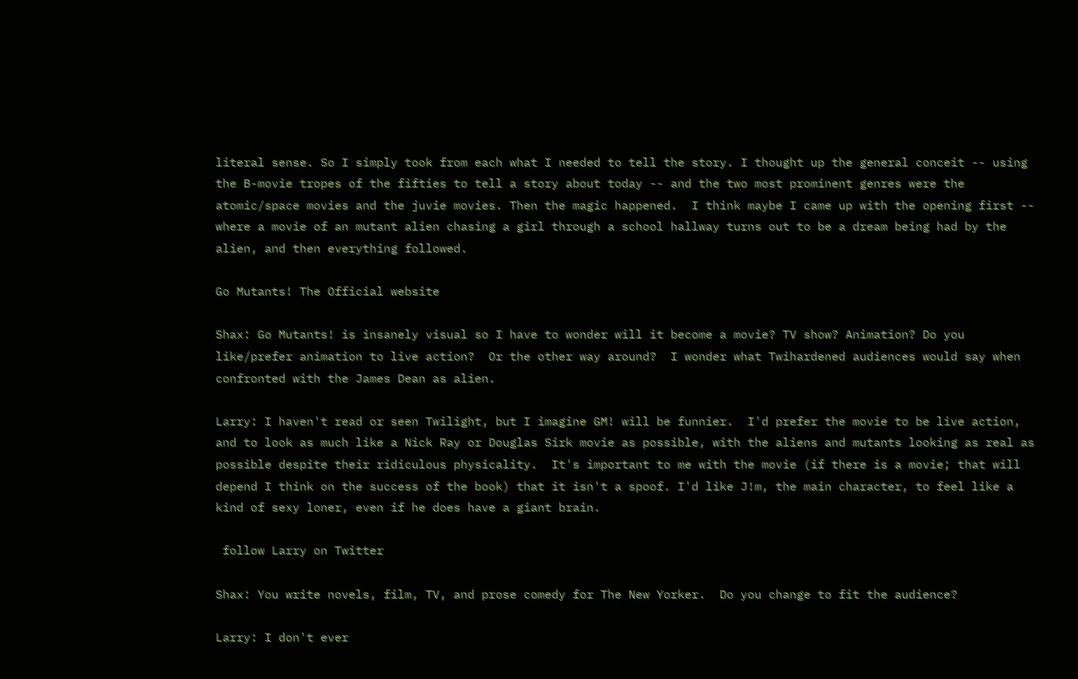literal sense. So I simply took from each what I needed to tell the story. I thought up the general conceit -- using the B-movie tropes of the fifties to tell a story about today -- and the two most prominent genres were the atomic/space movies and the juvie movies. Then the magic happened.  I think maybe I came up with the opening first -- where a movie of an mutant alien chasing a girl through a school hallway turns out to be a dream being had by the alien, and then everything followed.

Go Mutants! The Official website

Shax: Go Mutants! is insanely visual so I have to wonder will it become a movie? TV show? Animation? Do you like/prefer animation to live action?  Or the other way around?  I wonder what Twihardened audiences would say when confronted with the James Dean as alien.

Larry: I haven't read or seen Twilight, but I imagine GM! will be funnier.  I'd prefer the movie to be live action, and to look as much like a Nick Ray or Douglas Sirk movie as possible, with the aliens and mutants looking as real as possible despite their ridiculous physicality.  It's important to me with the movie (if there is a movie; that will depend I think on the success of the book) that it isn't a spoof. I'd like J!m, the main character, to feel like a kind of sexy loner, even if he does have a giant brain.

 follow Larry on Twitter

Shax: You write novels, film, TV, and prose comedy for The New Yorker.  Do you change to fit the audience?

Larry: I don't ever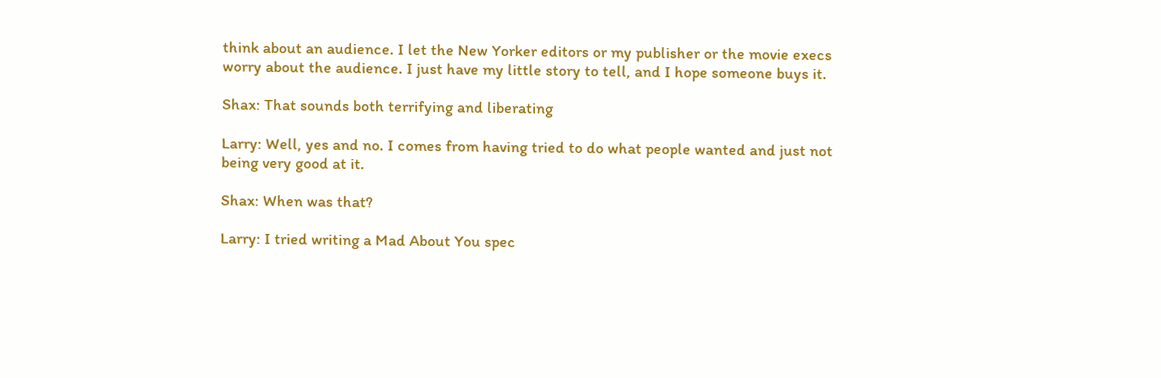think about an audience. I let the New Yorker editors or my publisher or the movie execs worry about the audience. I just have my little story to tell, and I hope someone buys it.

Shax: That sounds both terrifying and liberating

Larry: Well, yes and no. I comes from having tried to do what people wanted and just not being very good at it.

Shax: When was that?

Larry: I tried writing a Mad About You spec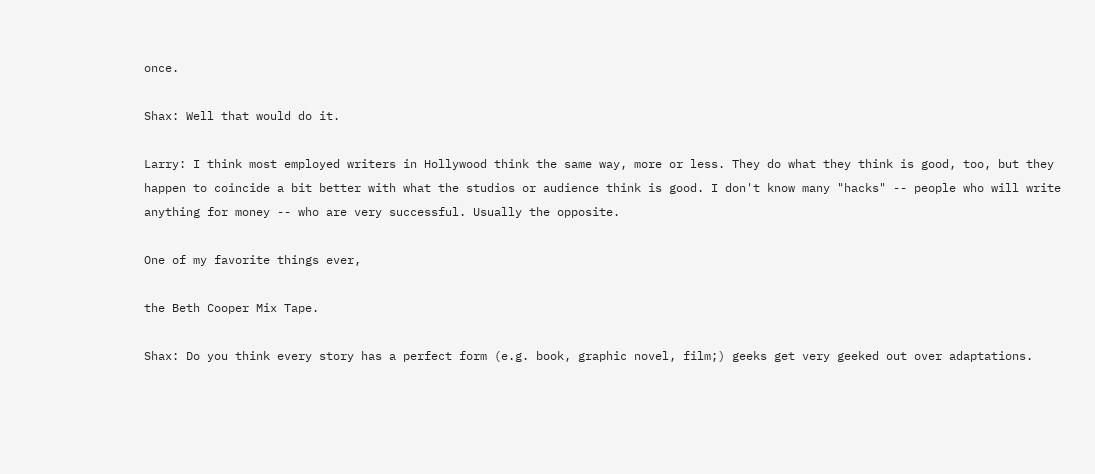once.

Shax: Well that would do it.

Larry: I think most employed writers in Hollywood think the same way, more or less. They do what they think is good, too, but they happen to coincide a bit better with what the studios or audience think is good. I don't know many "hacks" -- people who will write anything for money -- who are very successful. Usually the opposite.

One of my favorite things ever,

the Beth Cooper Mix Tape.

Shax: Do you think every story has a perfect form (e.g. book, graphic novel, film;) geeks get very geeked out over adaptations.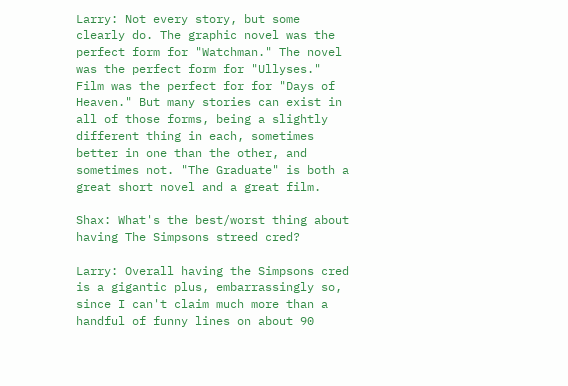Larry: Not every story, but some clearly do. The graphic novel was the perfect form for "Watchman." The novel was the perfect form for "Ullyses." Film was the perfect for for "Days of Heaven." But many stories can exist in all of those forms, being a slightly different thing in each, sometimes better in one than the other, and sometimes not. "The Graduate" is both a great short novel and a great film.

Shax: What's the best/worst thing about having The Simpsons streed cred?

Larry: Overall having the Simpsons cred is a gigantic plus, embarrassingly so, since I can't claim much more than a handful of funny lines on about 90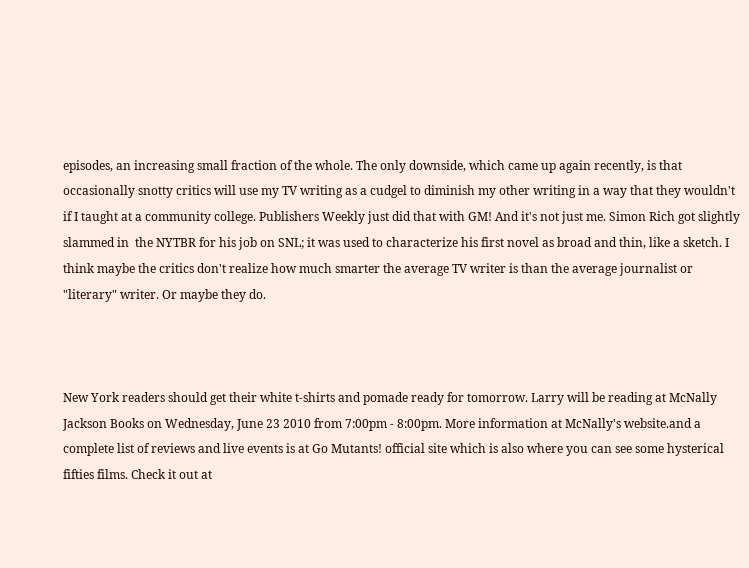episodes, an increasing small fraction of the whole. The only downside, which came up again recently, is that occasionally snotty critics will use my TV writing as a cudgel to diminish my other writing in a way that they wouldn't if I taught at a community college. Publishers Weekly just did that with GM! And it's not just me. Simon Rich got slightly  slammed in  the NYTBR for his job on SNL; it was used to characterize his first novel as broad and thin, like a sketch. I think maybe the critics don't realize how much smarter the average TV writer is than the average journalist or "literary" writer. Or maybe they do.



New York readers should get their white t-shirts and pomade ready for tomorrow. Larry will be reading at McNally Jackson Books on Wednesday, June 23 2010 from 7:00pm - 8:00pm. More information at McNally's website.and a complete list of reviews and live events is at Go Mutants! official site which is also where you can see some hysterical fifties films. Check it out at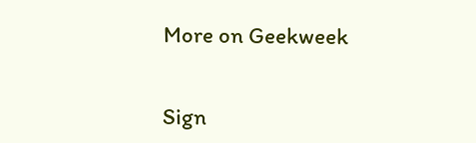More on Geekweek


Sign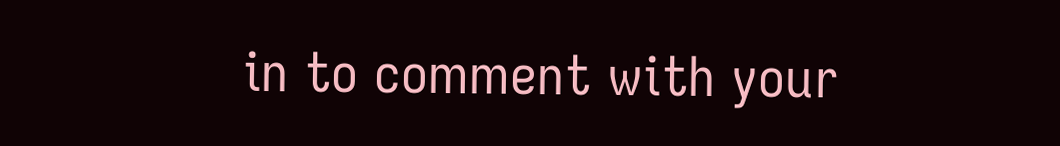in to comment with your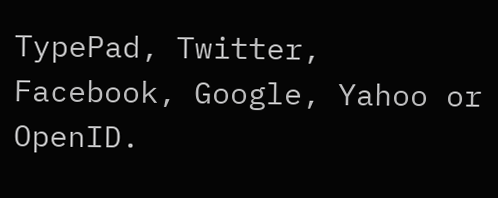TypePad, Twitter, Facebook, Google, Yahoo or OpenID.